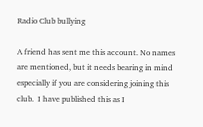Radio Club bullying

A friend has sent me this account. No names are mentioned, but it needs bearing in mind especially if you are considering joining this club.  I have published this as I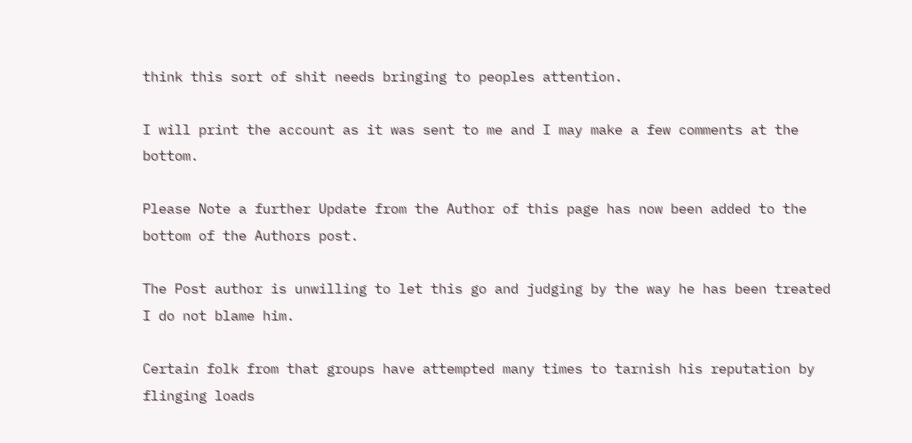think this sort of shit needs bringing to peoples attention.

I will print the account as it was sent to me and I may make a few comments at the bottom.

Please Note a further Update from the Author of this page has now been added to the bottom of the Authors post.

The Post author is unwilling to let this go and judging by the way he has been treated I do not blame him.

Certain folk from that groups have attempted many times to tarnish his reputation by flinging loads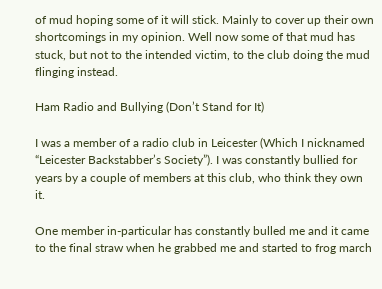of mud hoping some of it will stick. Mainly to cover up their own shortcomings in my opinion. Well now some of that mud has stuck, but not to the intended victim, to the club doing the mud flinging instead.

Ham Radio and Bullying (Don’t Stand for It)

I was a member of a radio club in Leicester (Which I nicknamed “Leicester Backstabber’s Society”). I was constantly bullied for years by a couple of members at this club, who think they own it.

One member in-particular has constantly bulled me and it came to the final straw when he grabbed me and started to frog march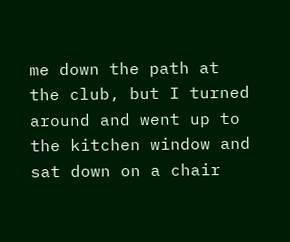me down the path at the club, but I turned around and went up to the kitchen window and sat down on a chair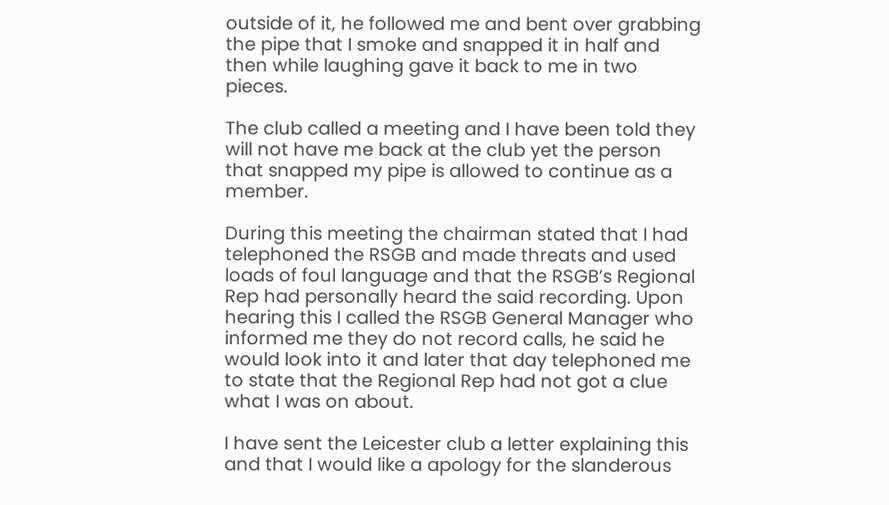outside of it, he followed me and bent over grabbing the pipe that I smoke and snapped it in half and then while laughing gave it back to me in two pieces.

The club called a meeting and I have been told they will not have me back at the club yet the person that snapped my pipe is allowed to continue as a member.

During this meeting the chairman stated that I had telephoned the RSGB and made threats and used loads of foul language and that the RSGB’s Regional Rep had personally heard the said recording. Upon hearing this I called the RSGB General Manager who informed me they do not record calls, he said he would look into it and later that day telephoned me to state that the Regional Rep had not got a clue what I was on about.

I have sent the Leicester club a letter explaining this and that I would like a apology for the slanderous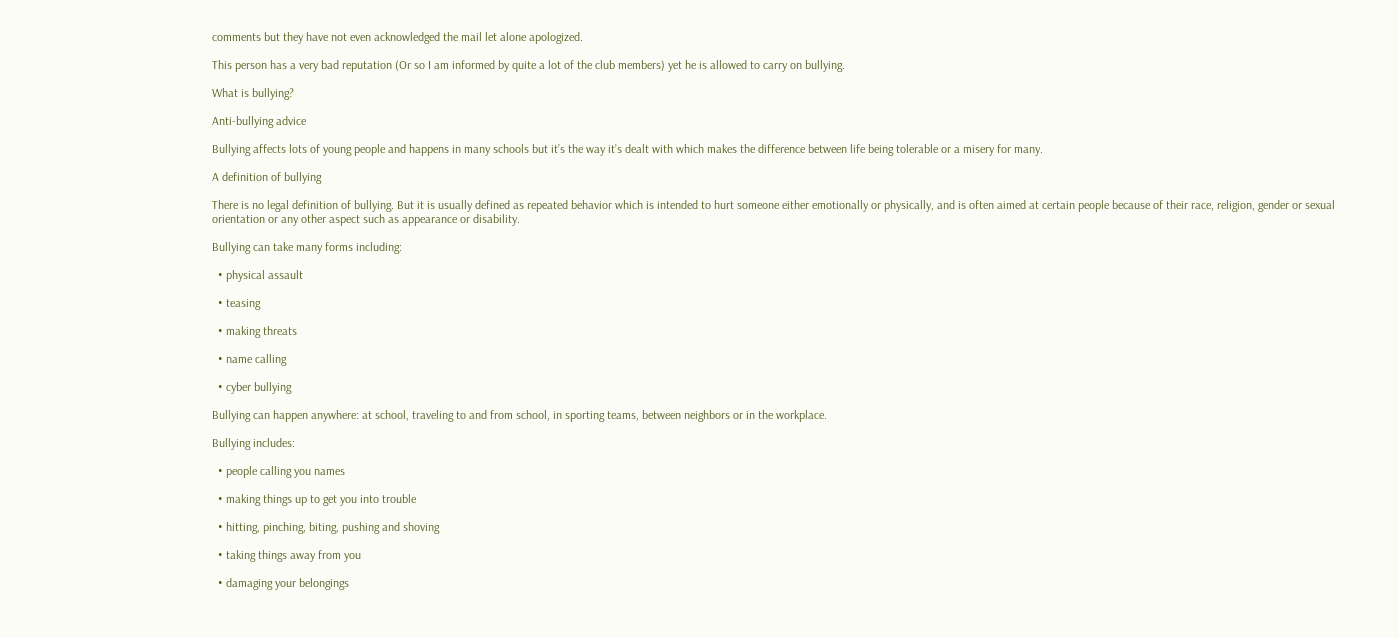comments but they have not even acknowledged the mail let alone apologized.

This person has a very bad reputation (Or so I am informed by quite a lot of the club members) yet he is allowed to carry on bullying.

What is bullying?

Anti-bullying advice

Bullying affects lots of young people and happens in many schools but it’s the way it’s dealt with which makes the difference between life being tolerable or a misery for many.

A definition of bullying

There is no legal definition of bullying. But it is usually defined as repeated behavior which is intended to hurt someone either emotionally or physically, and is often aimed at certain people because of their race, religion, gender or sexual orientation or any other aspect such as appearance or disability.

Bullying can take many forms including:

  • physical assault

  • teasing

  • making threats

  • name calling

  • cyber bullying

Bullying can happen anywhere: at school, traveling to and from school, in sporting teams, between neighbors or in the workplace.

Bullying includes:

  • people calling you names

  • making things up to get you into trouble

  • hitting, pinching, biting, pushing and shoving

  • taking things away from you

  • damaging your belongings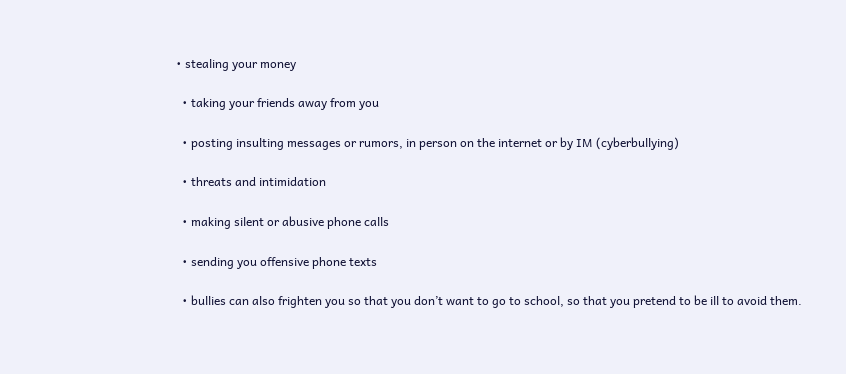• stealing your money

  • taking your friends away from you

  • posting insulting messages or rumors, in person on the internet or by IM (cyberbullying)

  • threats and intimidation

  • making silent or abusive phone calls

  • sending you offensive phone texts

  • bullies can also frighten you so that you don’t want to go to school, so that you pretend to be ill to avoid them.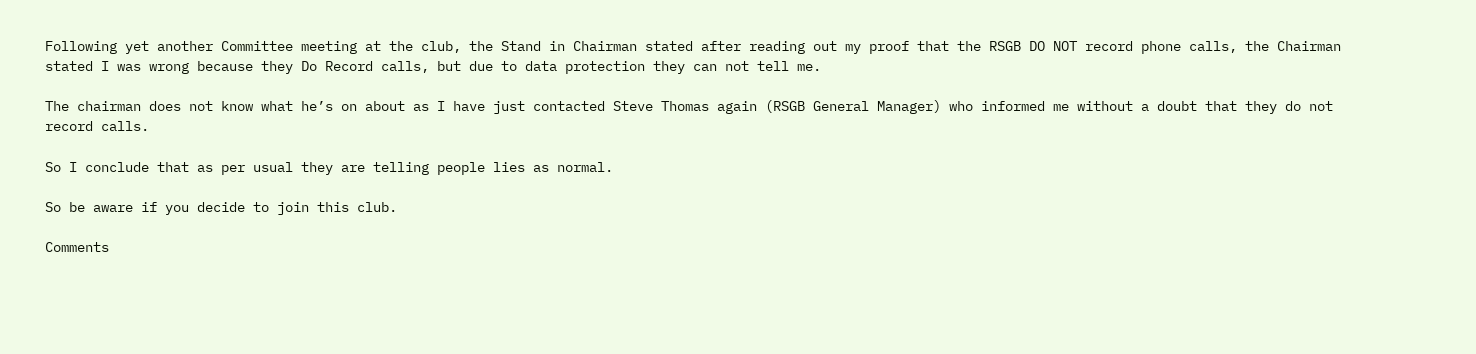Following yet another Committee meeting at the club, the Stand in Chairman stated after reading out my proof that the RSGB DO NOT record phone calls, the Chairman stated I was wrong because they Do Record calls, but due to data protection they can not tell me.

The chairman does not know what he’s on about as I have just contacted Steve Thomas again (RSGB General Manager) who informed me without a doubt that they do not record calls.

So I conclude that as per usual they are telling people lies as normal.

So be aware if you decide to join this club.

Comments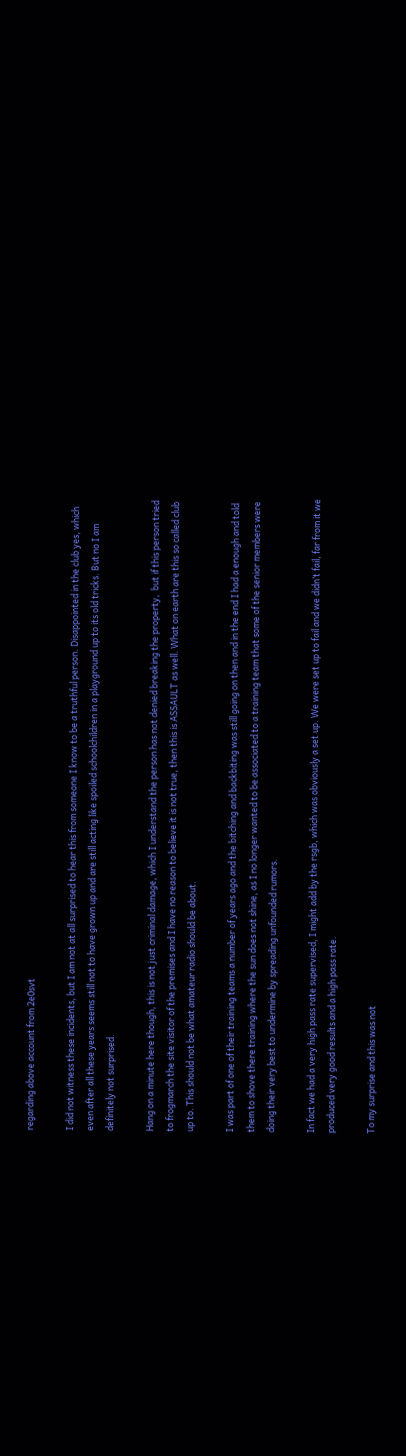regarding above account from 2e0svt

I did not witness these incidents, but I am not at all surprised to hear this from someone I know to be a truthful person. Disappointed in the club yes, which even after all these years seems still not to have grown up and are still acting like spoiled schoolchildren in a playground up to its old tricks. But no I am definitely not surprised.

Hang on a minute here though, this is not just criminal damage, which I understand the person has not denied breaking the property,  but if this person tried to frogmarch the site visitor of the premises and I have no reason to believe it is not true, then this is ASSAULT as well. What on earth are this so called club up to. This should not be what amateur radio should be about.

I was part of one of their training teams a number of years ago and the bitching and backbiting was still going on then and in the end I had a enough and told them to shove there training where the sun does not shine, as I no longer wanted to be associated to a training team that some of the senior members were doing their very best to undermine by spreading unfounded rumors.

In fact we had a very high pass rate supervised, I might add by the rsgb, which was obviously a set up. We were set up to fail and we didn’t fail, far from it we produced very good results and a high pass rate.

To my surprise and this was not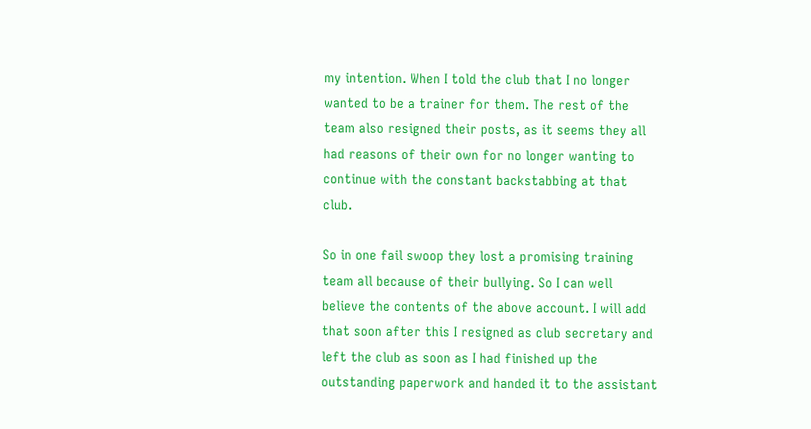my intention. When I told the club that I no longer wanted to be a trainer for them. The rest of the team also resigned their posts, as it seems they all had reasons of their own for no longer wanting to continue with the constant backstabbing at that club.

So in one fail swoop they lost a promising training team all because of their bullying. So I can well believe the contents of the above account. I will add that soon after this I resigned as club secretary and left the club as soon as I had finished up the outstanding paperwork and handed it to the assistant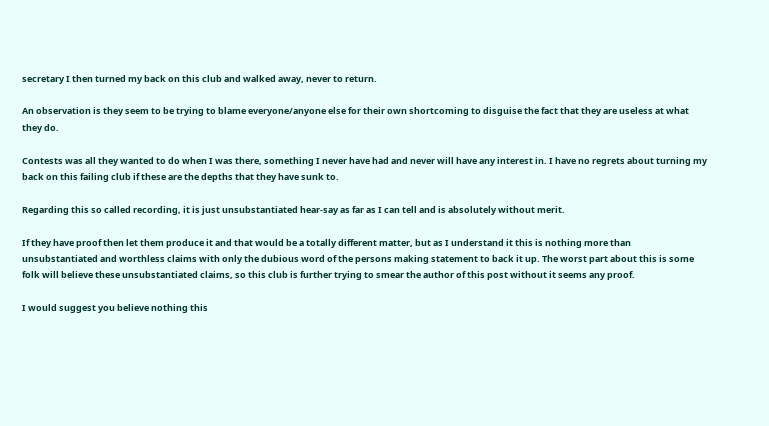secretary I then turned my back on this club and walked away, never to return.

An observation is they seem to be trying to blame everyone/anyone else for their own shortcoming to disguise the fact that they are useless at what they do.

Contests was all they wanted to do when I was there, something I never have had and never will have any interest in. I have no regrets about turning my back on this failing club if these are the depths that they have sunk to.

Regarding this so called recording, it is just unsubstantiated hear-say as far as I can tell and is absolutely without merit.

If they have proof then let them produce it and that would be a totally different matter, but as I understand it this is nothing more than unsubstantiated and worthless claims with only the dubious word of the persons making statement to back it up. The worst part about this is some folk will believe these unsubstantiated claims, so this club is further trying to smear the author of this post without it seems any proof.

I would suggest you believe nothing this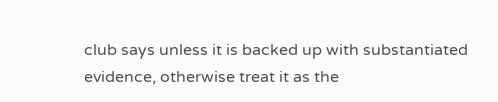club says unless it is backed up with substantiated evidence, otherwise treat it as the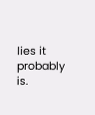lies it probably is.